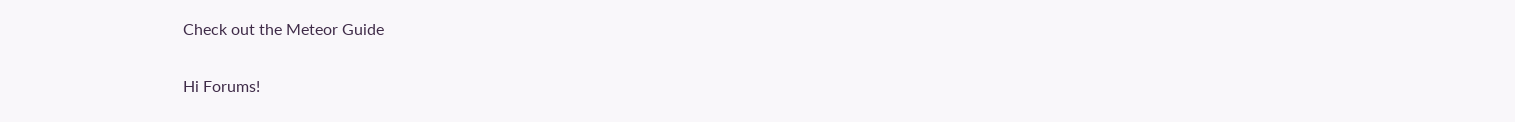Check out the Meteor Guide

Hi Forums!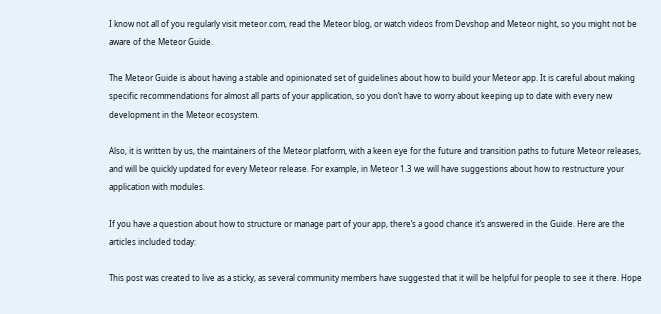I know not all of you regularly visit meteor.com, read the Meteor blog, or watch videos from Devshop and Meteor night, so you might not be aware of the Meteor Guide.

The Meteor Guide is about having a stable and opinionated set of guidelines about how to build your Meteor app. It is careful about making specific recommendations for almost all parts of your application, so you don’t have to worry about keeping up to date with every new development in the Meteor ecosystem.

Also, it is written by us, the maintainers of the Meteor platform, with a keen eye for the future and transition paths to future Meteor releases, and will be quickly updated for every Meteor release. For example, in Meteor 1.3 we will have suggestions about how to restructure your application with modules.

If you have a question about how to structure or manage part of your app, there’s a good chance it’s answered in the Guide. Here are the articles included today:

This post was created to live as a sticky, as several community members have suggested that it will be helpful for people to see it there. Hope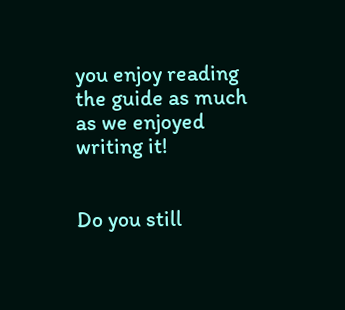you enjoy reading the guide as much as we enjoyed writing it!


Do you still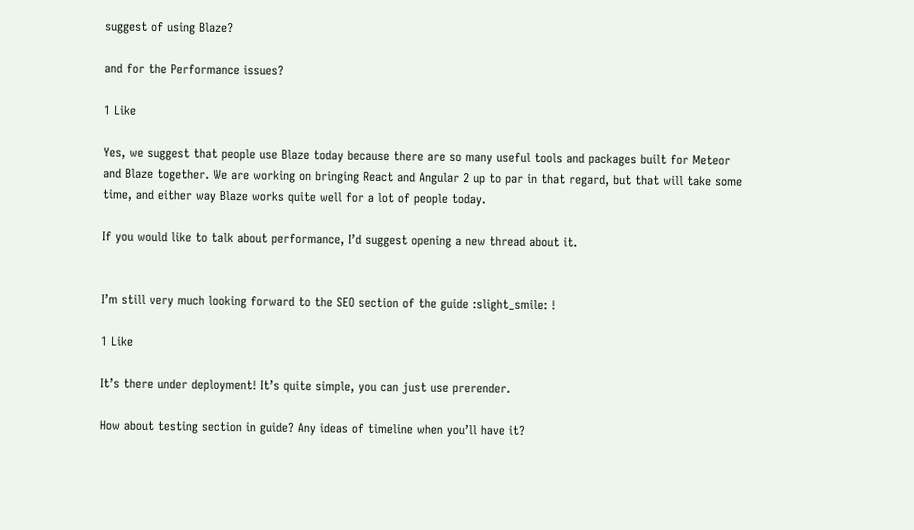suggest of using Blaze?

and for the Performance issues?

1 Like

Yes, we suggest that people use Blaze today because there are so many useful tools and packages built for Meteor and Blaze together. We are working on bringing React and Angular 2 up to par in that regard, but that will take some time, and either way Blaze works quite well for a lot of people today.

If you would like to talk about performance, I’d suggest opening a new thread about it.


I’m still very much looking forward to the SEO section of the guide :slight_smile: !

1 Like

It’s there under deployment! It’s quite simple, you can just use prerender.

How about testing section in guide? Any ideas of timeline when you’ll have it?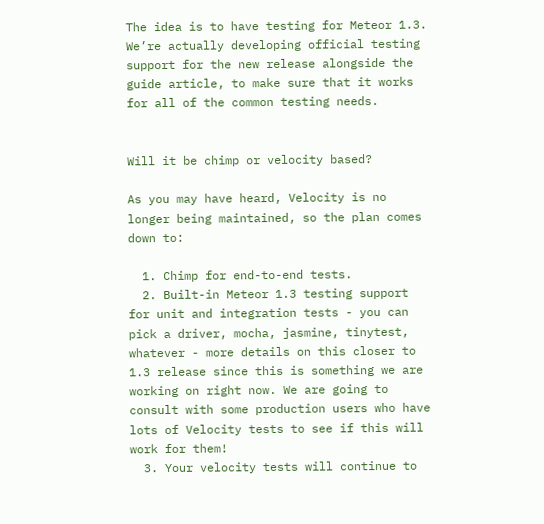The idea is to have testing for Meteor 1.3. We’re actually developing official testing support for the new release alongside the guide article, to make sure that it works for all of the common testing needs.


Will it be chimp or velocity based?

As you may have heard, Velocity is no longer being maintained, so the plan comes down to:

  1. Chimp for end-to-end tests.
  2. Built-in Meteor 1.3 testing support for unit and integration tests - you can pick a driver, mocha, jasmine, tinytest, whatever - more details on this closer to 1.3 release since this is something we are working on right now. We are going to consult with some production users who have lots of Velocity tests to see if this will work for them!
  3. Your velocity tests will continue to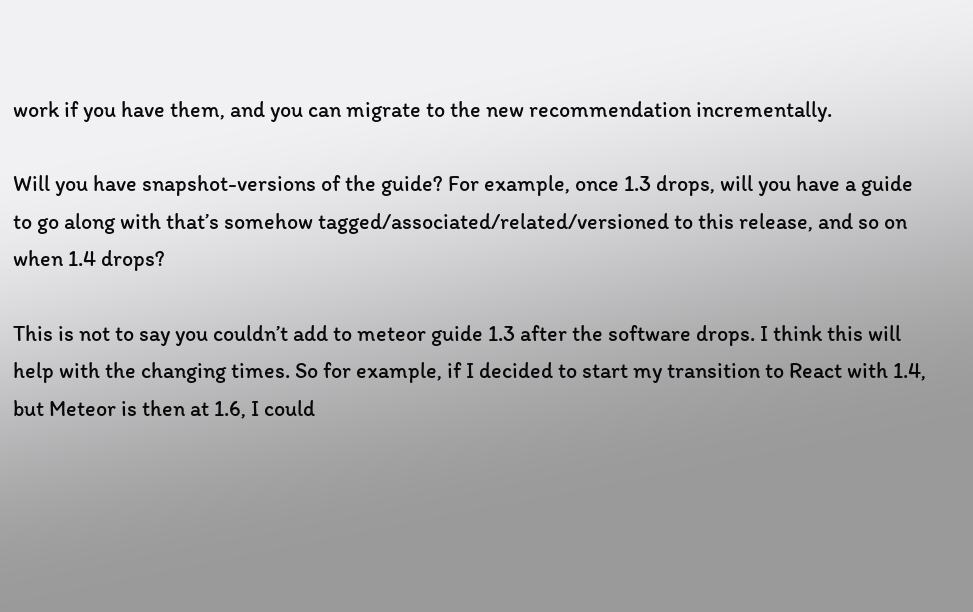work if you have them, and you can migrate to the new recommendation incrementally.

Will you have snapshot-versions of the guide? For example, once 1.3 drops, will you have a guide to go along with that’s somehow tagged/associated/related/versioned to this release, and so on when 1.4 drops?

This is not to say you couldn’t add to meteor guide 1.3 after the software drops. I think this will help with the changing times. So for example, if I decided to start my transition to React with 1.4, but Meteor is then at 1.6, I could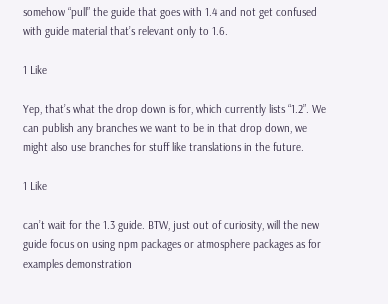somehow “pull” the guide that goes with 1.4 and not get confused with guide material that’s relevant only to 1.6.

1 Like

Yep, that’s what the drop down is for, which currently lists “1.2”. We can publish any branches we want to be in that drop down, we might also use branches for stuff like translations in the future.

1 Like

can’t wait for the 1.3 guide. BTW, just out of curiosity, will the new guide focus on using npm packages or atmosphere packages as for examples demonstration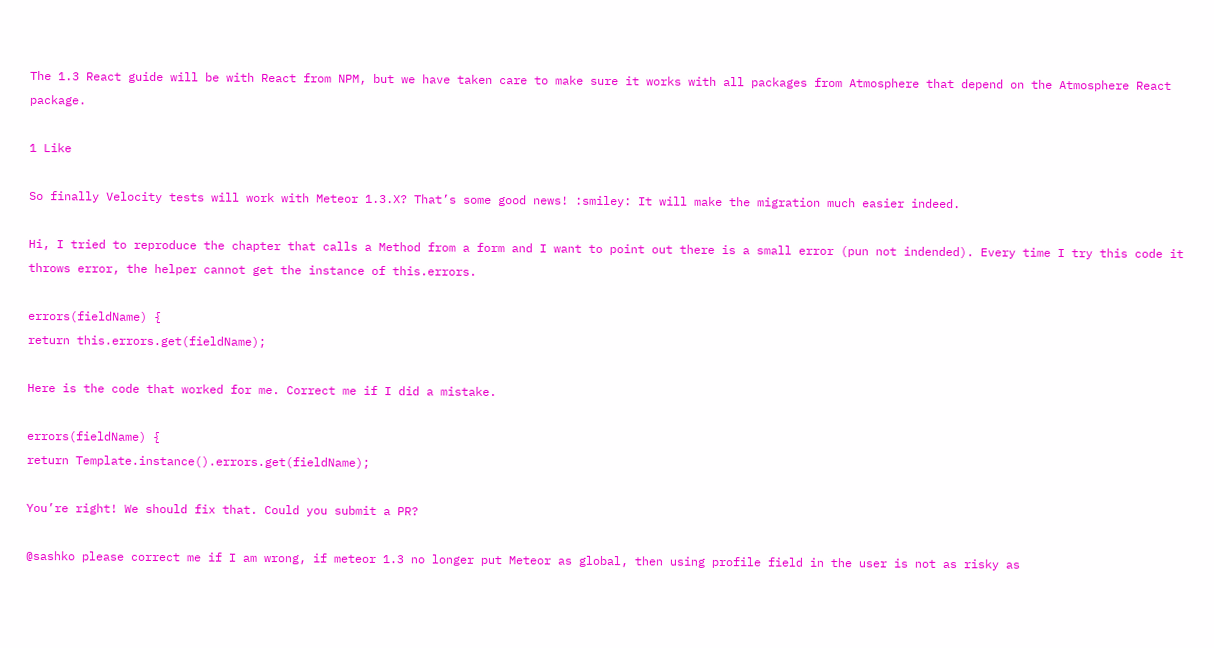The 1.3 React guide will be with React from NPM, but we have taken care to make sure it works with all packages from Atmosphere that depend on the Atmosphere React package.

1 Like

So finally Velocity tests will work with Meteor 1.3.X? That’s some good news! :smiley: It will make the migration much easier indeed.

Hi, I tried to reproduce the chapter that calls a Method from a form and I want to point out there is a small error (pun not indended). Every time I try this code it throws error, the helper cannot get the instance of this.errors.

errors(fieldName) {
return this.errors.get(fieldName);

Here is the code that worked for me. Correct me if I did a mistake.

errors(fieldName) {
return Template.instance().errors.get(fieldName);

You’re right! We should fix that. Could you submit a PR?

@sashko please correct me if I am wrong, if meteor 1.3 no longer put Meteor as global, then using profile field in the user is not as risky as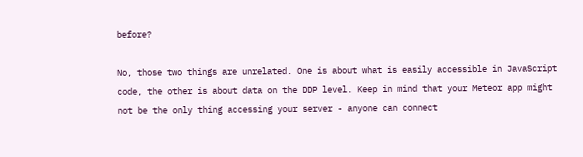before?

No, those two things are unrelated. One is about what is easily accessible in JavaScript code, the other is about data on the DDP level. Keep in mind that your Meteor app might not be the only thing accessing your server - anyone can connect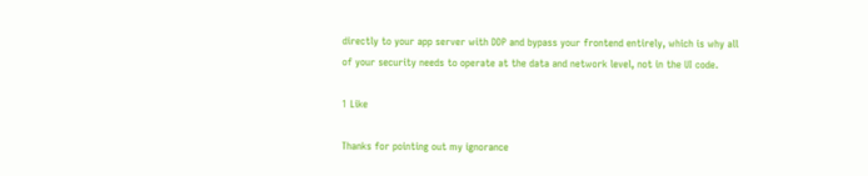directly to your app server with DDP and bypass your frontend entirely, which is why all of your security needs to operate at the data and network level, not in the UI code.

1 Like

Thanks for pointing out my ignorance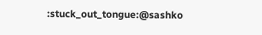:stuck_out_tongue:@sashko